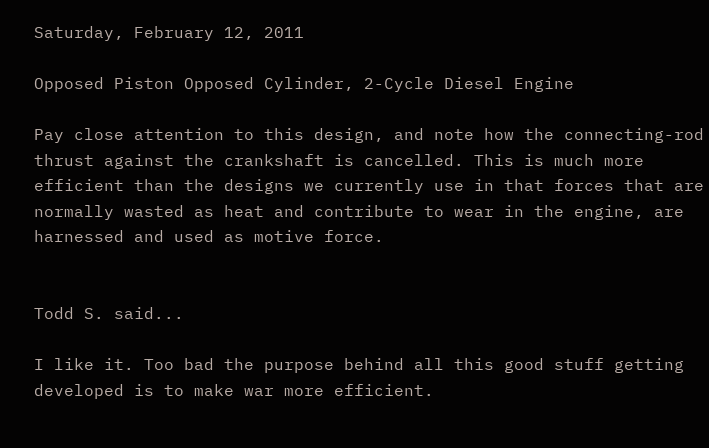Saturday, February 12, 2011

Opposed Piston Opposed Cylinder, 2-Cycle Diesel Engine

Pay close attention to this design, and note how the connecting-rod thrust against the crankshaft is cancelled. This is much more efficient than the designs we currently use in that forces that are normally wasted as heat and contribute to wear in the engine, are harnessed and used as motive force.


Todd S. said...

I like it. Too bad the purpose behind all this good stuff getting developed is to make war more efficient.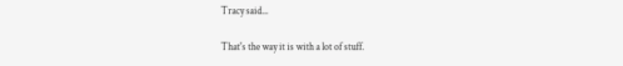Tracy said...

That's the way it is with a lot of stuff.